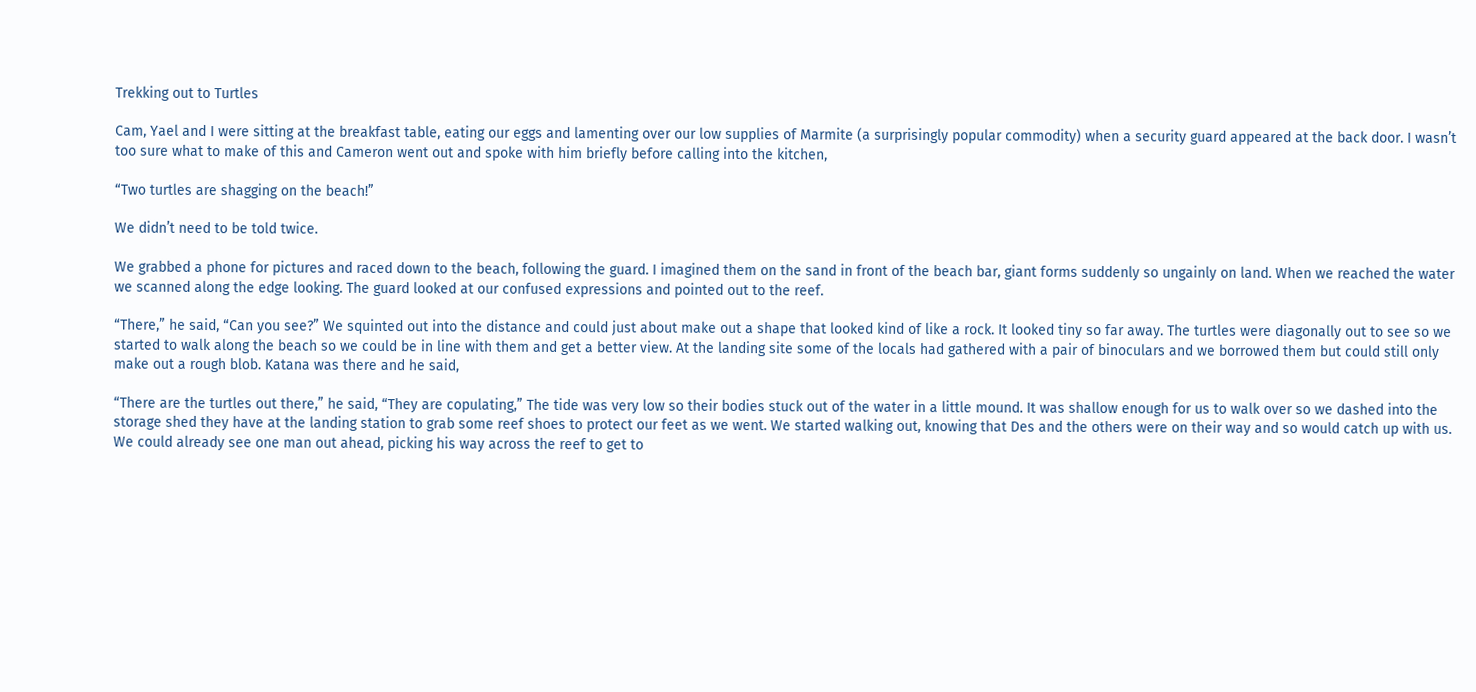Trekking out to Turtles

Cam, Yael and I were sitting at the breakfast table, eating our eggs and lamenting over our low supplies of Marmite (a surprisingly popular commodity) when a security guard appeared at the back door. I wasn’t too sure what to make of this and Cameron went out and spoke with him briefly before calling into the kitchen,

“Two turtles are shagging on the beach!”

We didn’t need to be told twice.

We grabbed a phone for pictures and raced down to the beach, following the guard. I imagined them on the sand in front of the beach bar, giant forms suddenly so ungainly on land. When we reached the water we scanned along the edge looking. The guard looked at our confused expressions and pointed out to the reef.

“There,” he said, “Can you see?” We squinted out into the distance and could just about make out a shape that looked kind of like a rock. It looked tiny so far away. The turtles were diagonally out to see so we started to walk along the beach so we could be in line with them and get a better view. At the landing site some of the locals had gathered with a pair of binoculars and we borrowed them but could still only make out a rough blob. Katana was there and he said,

“There are the turtles out there,” he said, “They are copulating,” The tide was very low so their bodies stuck out of the water in a little mound. It was shallow enough for us to walk over so we dashed into the storage shed they have at the landing station to grab some reef shoes to protect our feet as we went. We started walking out, knowing that Des and the others were on their way and so would catch up with us. We could already see one man out ahead, picking his way across the reef to get to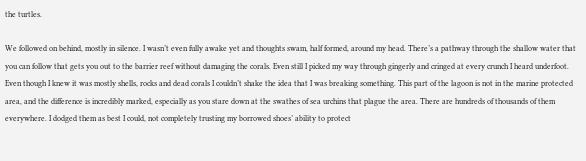the turtles.

We followed on behind, mostly in silence. I wasn’t even fully awake yet and thoughts swam, half formed, around my head. There’s a pathway through the shallow water that you can follow that gets you out to the barrier reef without damaging the corals. Even still I picked my way through gingerly and cringed at every crunch I heard underfoot. Even though I knew it was mostly shells, rocks and dead corals I couldn’t shake the idea that I was breaking something. This part of the lagoon is not in the marine protected area, and the difference is incredibly marked, especially as you stare down at the swathes of sea urchins that plague the area. There are hundreds of thousands of them everywhere. I dodged them as best I could, not completely trusting my borrowed shoes’ ability to protect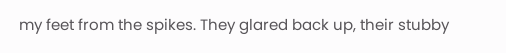my feet from the spikes. They glared back up, their stubby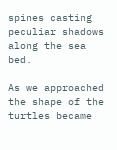spines casting peculiar shadows along the sea bed.

As we approached the shape of the turtles became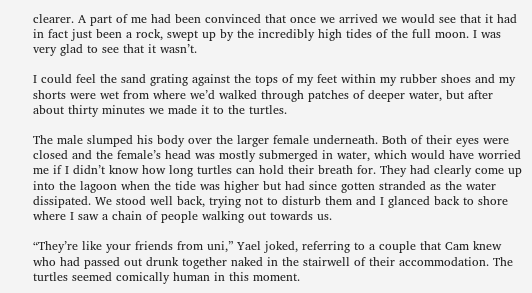clearer. A part of me had been convinced that once we arrived we would see that it had in fact just been a rock, swept up by the incredibly high tides of the full moon. I was very glad to see that it wasn’t.

I could feel the sand grating against the tops of my feet within my rubber shoes and my shorts were wet from where we’d walked through patches of deeper water, but after about thirty minutes we made it to the turtles.

The male slumped his body over the larger female underneath. Both of their eyes were closed and the female’s head was mostly submerged in water, which would have worried me if I didn’t know how long turtles can hold their breath for. They had clearly come up into the lagoon when the tide was higher but had since gotten stranded as the water dissipated. We stood well back, trying not to disturb them and I glanced back to shore where I saw a chain of people walking out towards us.

“They’re like your friends from uni,” Yael joked, referring to a couple that Cam knew who had passed out drunk together naked in the stairwell of their accommodation. The turtles seemed comically human in this moment.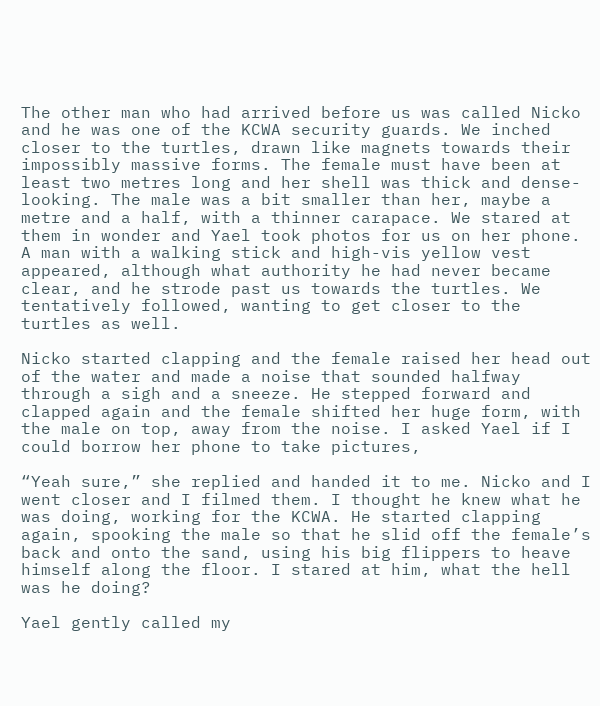The other man who had arrived before us was called Nicko and he was one of the KCWA security guards. We inched closer to the turtles, drawn like magnets towards their impossibly massive forms. The female must have been at least two metres long and her shell was thick and dense-looking. The male was a bit smaller than her, maybe a metre and a half, with a thinner carapace. We stared at them in wonder and Yael took photos for us on her phone. A man with a walking stick and high-vis yellow vest appeared, although what authority he had never became clear, and he strode past us towards the turtles. We tentatively followed, wanting to get closer to the turtles as well.

Nicko started clapping and the female raised her head out of the water and made a noise that sounded halfway through a sigh and a sneeze. He stepped forward and clapped again and the female shifted her huge form, with the male on top, away from the noise. I asked Yael if I could borrow her phone to take pictures,

“Yeah sure,” she replied and handed it to me. Nicko and I went closer and I filmed them. I thought he knew what he was doing, working for the KCWA. He started clapping again, spooking the male so that he slid off the female’s back and onto the sand, using his big flippers to heave himself along the floor. I stared at him, what the hell was he doing?

Yael gently called my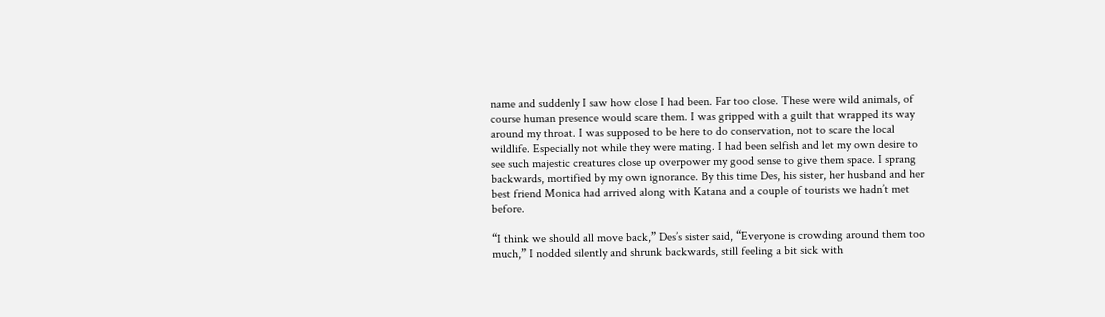name and suddenly I saw how close I had been. Far too close. These were wild animals, of course human presence would scare them. I was gripped with a guilt that wrapped its way around my throat. I was supposed to be here to do conservation, not to scare the local wildlife. Especially not while they were mating. I had been selfish and let my own desire to see such majestic creatures close up overpower my good sense to give them space. I sprang backwards, mortified by my own ignorance. By this time Des, his sister, her husband and her best friend Monica had arrived along with Katana and a couple of tourists we hadn’t met before.

“I think we should all move back,” Des’s sister said, “Everyone is crowding around them too much,” I nodded silently and shrunk backwards, still feeling a bit sick with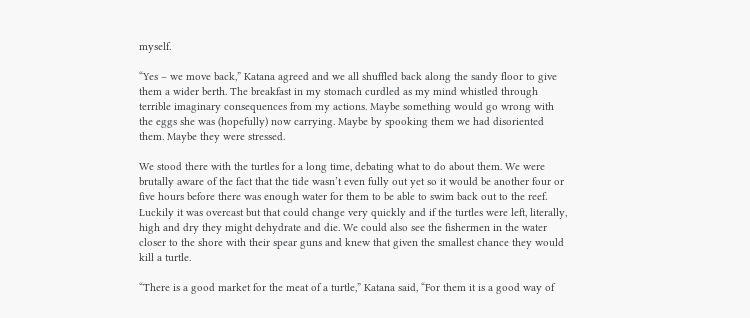myself.

“Yes – we move back,” Katana agreed and we all shuffled back along the sandy floor to give them a wider berth. The breakfast in my stomach curdled as my mind whistled through terrible imaginary consequences from my actions. Maybe something would go wrong with the eggs she was (hopefully) now carrying. Maybe by spooking them we had disoriented them. Maybe they were stressed.

We stood there with the turtles for a long time, debating what to do about them. We were brutally aware of the fact that the tide wasn’t even fully out yet so it would be another four or five hours before there was enough water for them to be able to swim back out to the reef. Luckily it was overcast but that could change very quickly and if the turtles were left, literally, high and dry they might dehydrate and die. We could also see the fishermen in the water closer to the shore with their spear guns and knew that given the smallest chance they would kill a turtle.

“There is a good market for the meat of a turtle,” Katana said, “For them it is a good way of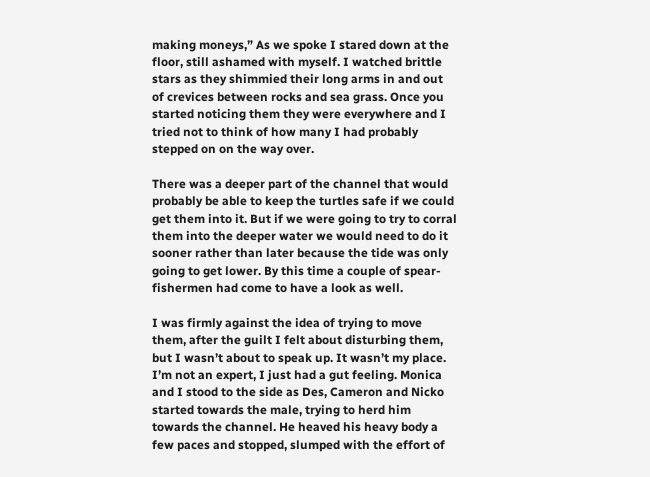making moneys,” As we spoke I stared down at the floor, still ashamed with myself. I watched brittle stars as they shimmied their long arms in and out of crevices between rocks and sea grass. Once you started noticing them they were everywhere and I tried not to think of how many I had probably stepped on on the way over.

There was a deeper part of the channel that would probably be able to keep the turtles safe if we could get them into it. But if we were going to try to corral them into the deeper water we would need to do it sooner rather than later because the tide was only going to get lower. By this time a couple of spear-fishermen had come to have a look as well.

I was firmly against the idea of trying to move them, after the guilt I felt about disturbing them, but I wasn’t about to speak up. It wasn’t my place. I’m not an expert, I just had a gut feeling. Monica and I stood to the side as Des, Cameron and Nicko started towards the male, trying to herd him towards the channel. He heaved his heavy body a few paces and stopped, slumped with the effort of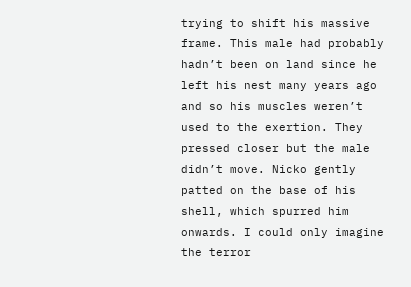trying to shift his massive frame. This male had probably hadn’t been on land since he left his nest many years ago and so his muscles weren’t used to the exertion. They pressed closer but the male didn’t move. Nicko gently patted on the base of his shell, which spurred him onwards. I could only imagine the terror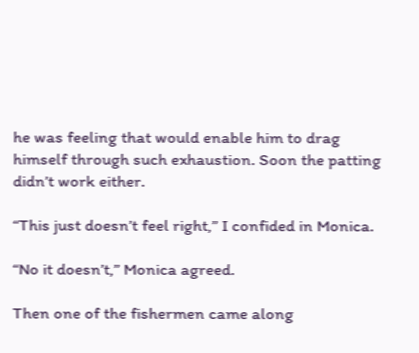he was feeling that would enable him to drag himself through such exhaustion. Soon the patting didn’t work either.

“This just doesn’t feel right,” I confided in Monica.

“No it doesn’t,” Monica agreed.

Then one of the fishermen came along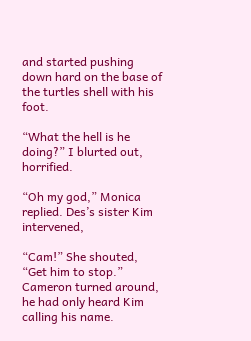and started pushing down hard on the base of the turtles shell with his foot.

“What the hell is he doing?” I blurted out, horrified.

“Oh my god,” Monica replied. Des’s sister Kim intervened,

“Cam!” She shouted, “Get him to stop.” Cameron turned around, he had only heard Kim calling his name.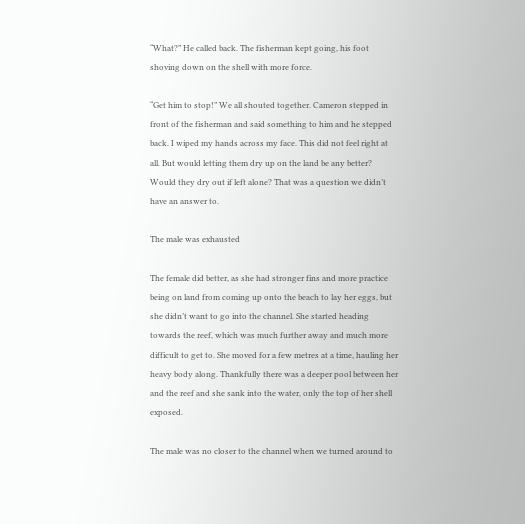“What?” He called back. The fisherman kept going, his foot shoving down on the shell with more force.

“Get him to stop!” We all shouted together. Cameron stepped in front of the fisherman and said something to him and he stepped back. I wiped my hands across my face. This did not feel right at all. But would letting them dry up on the land be any better? Would they dry out if left alone? That was a question we didn’t have an answer to.

The male was exhausted

The female did better, as she had stronger fins and more practice being on land from coming up onto the beach to lay her eggs, but she didn’t want to go into the channel. She started heading towards the reef, which was much further away and much more difficult to get to. She moved for a few metres at a time, hauling her heavy body along. Thankfully there was a deeper pool between her and the reef and she sank into the water, only the top of her shell exposed.

The male was no closer to the channel when we turned around to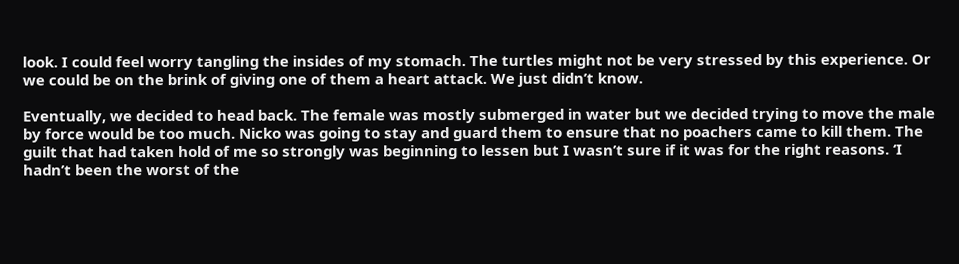look. I could feel worry tangling the insides of my stomach. The turtles might not be very stressed by this experience. Or we could be on the brink of giving one of them a heart attack. We just didn’t know.

Eventually, we decided to head back. The female was mostly submerged in water but we decided trying to move the male by force would be too much. Nicko was going to stay and guard them to ensure that no poachers came to kill them. The guilt that had taken hold of me so strongly was beginning to lessen but I wasn’t sure if it was for the right reasons. ‘I hadn’t been the worst of the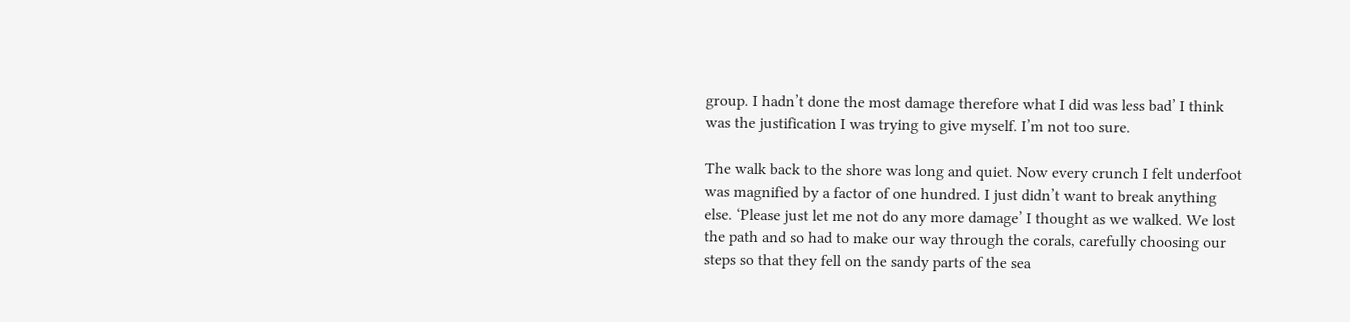group. I hadn’t done the most damage therefore what I did was less bad’ I think was the justification I was trying to give myself. I’m not too sure.

The walk back to the shore was long and quiet. Now every crunch I felt underfoot was magnified by a factor of one hundred. I just didn’t want to break anything else. ‘Please just let me not do any more damage’ I thought as we walked. We lost the path and so had to make our way through the corals, carefully choosing our steps so that they fell on the sandy parts of the sea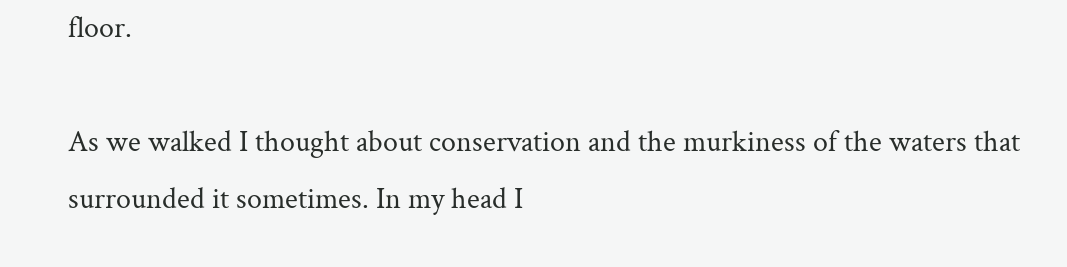floor.

As we walked I thought about conservation and the murkiness of the waters that surrounded it sometimes. In my head I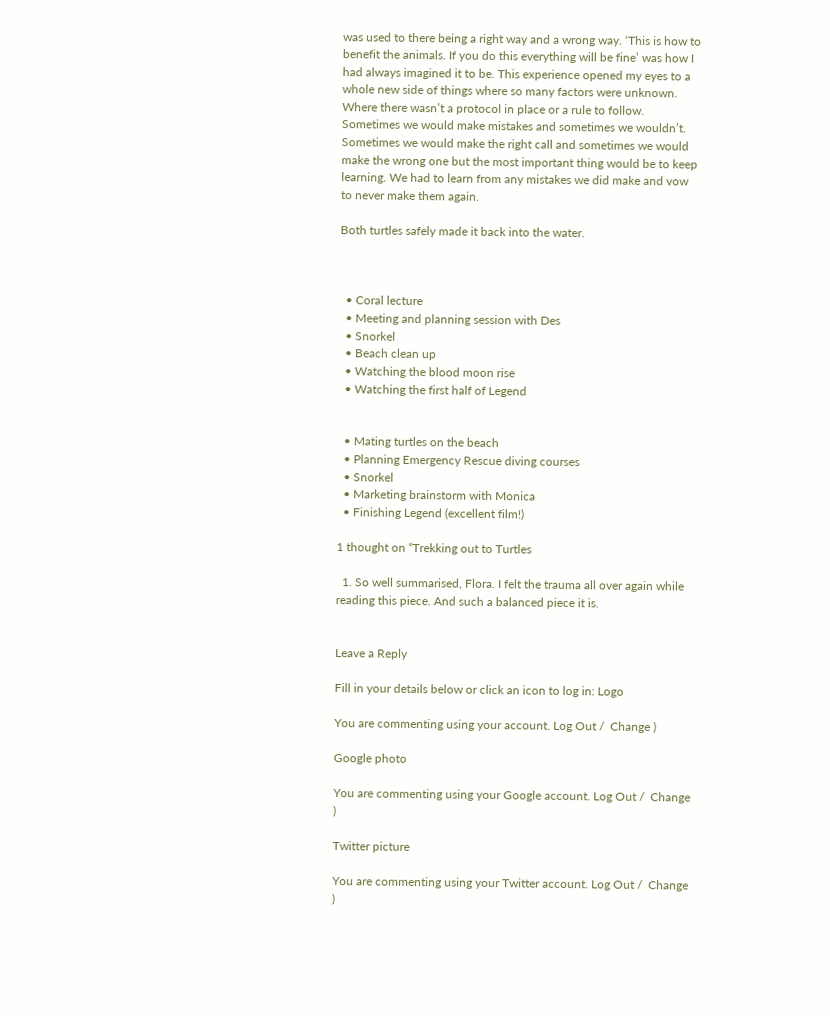was used to there being a right way and a wrong way. ‘This is how to benefit the animals. If you do this everything will be fine’ was how I had always imagined it to be. This experience opened my eyes to a whole new side of things where so many factors were unknown. Where there wasn’t a protocol in place or a rule to follow. Sometimes we would make mistakes and sometimes we wouldn’t. Sometimes we would make the right call and sometimes we would make the wrong one but the most important thing would be to keep learning. We had to learn from any mistakes we did make and vow to never make them again.

Both turtles safely made it back into the water.



  • Coral lecture
  • Meeting and planning session with Des
  • Snorkel
  • Beach clean up
  • Watching the blood moon rise
  • Watching the first half of Legend


  • Mating turtles on the beach
  • Planning Emergency Rescue diving courses
  • Snorkel
  • Marketing brainstorm with Monica
  • Finishing Legend (excellent film!)

1 thought on “Trekking out to Turtles

  1. So well summarised, Flora. I felt the trauma all over again while reading this piece. And such a balanced piece it is.


Leave a Reply

Fill in your details below or click an icon to log in: Logo

You are commenting using your account. Log Out /  Change )

Google photo

You are commenting using your Google account. Log Out /  Change )

Twitter picture

You are commenting using your Twitter account. Log Out /  Change )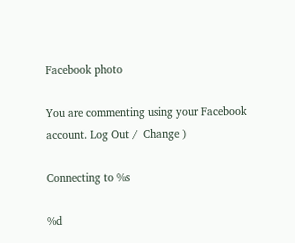Facebook photo

You are commenting using your Facebook account. Log Out /  Change )

Connecting to %s

%d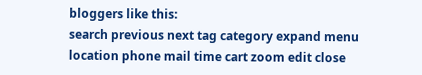bloggers like this:
search previous next tag category expand menu location phone mail time cart zoom edit close